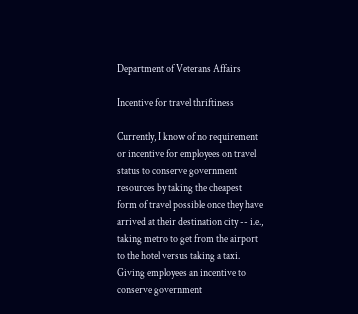Department of Veterans Affairs

Incentive for travel thriftiness

Currently, I know of no requirement or incentive for employees on travel status to conserve government resources by taking the cheapest form of travel possible once they have arrived at their destination city -- i.e., taking metro to get from the airport to the hotel versus taking a taxi. Giving employees an incentive to conserve government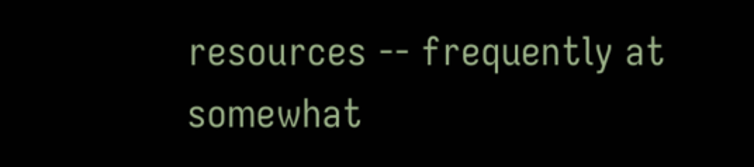resources -- frequently at somewhat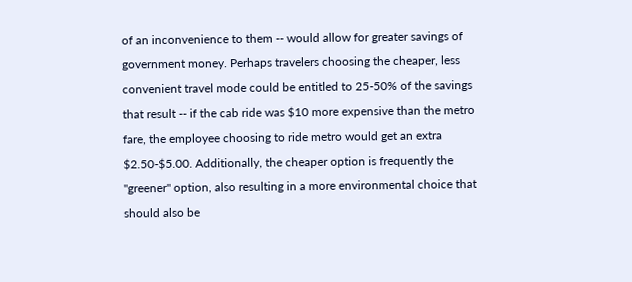of an inconvenience to them -- would allow for greater savings of government money. Perhaps travelers choosing the cheaper, less convenient travel mode could be entitled to 25-50% of the savings that result -- if the cab ride was $10 more expensive than the metro fare, the employee choosing to ride metro would get an extra $2.50-$5.00. Additionally, the cheaper option is frequently the "greener" option, also resulting in a more environmental choice that should also be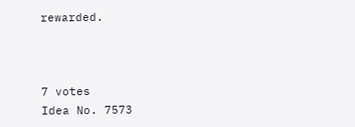rewarded.



7 votes
Idea No. 7573